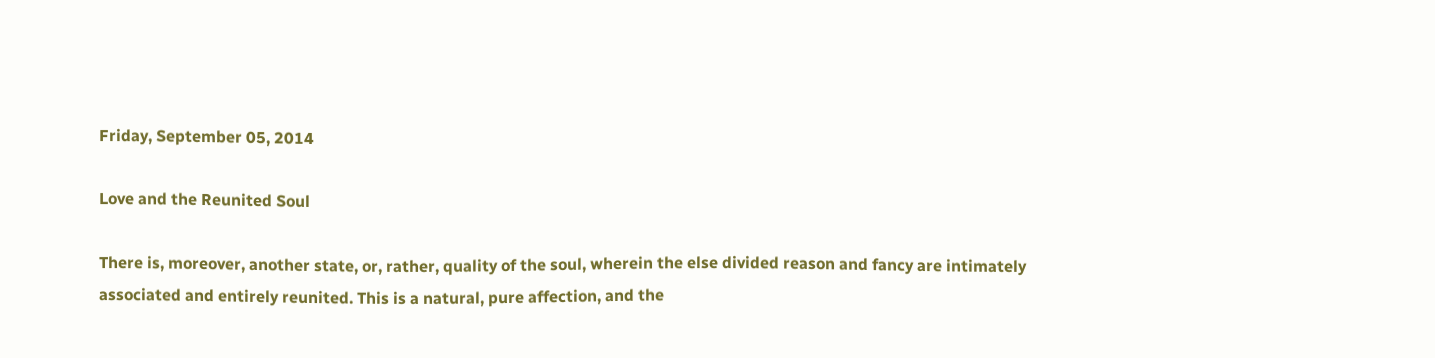Friday, September 05, 2014

Love and the Reunited Soul

There is, moreover, another state, or, rather, quality of the soul, wherein the else divided reason and fancy are intimately associated and entirely reunited. This is a natural, pure affection, and the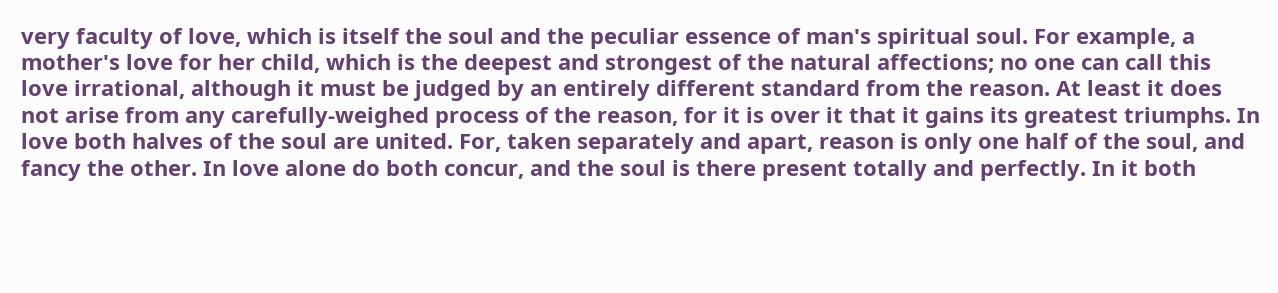very faculty of love, which is itself the soul and the peculiar essence of man's spiritual soul. For example, a mother's love for her child, which is the deepest and strongest of the natural affections; no one can call this love irrational, although it must be judged by an entirely different standard from the reason. At least it does not arise from any carefully-weighed process of the reason, for it is over it that it gains its greatest triumphs. In love both halves of the soul are united. For, taken separately and apart, reason is only one half of the soul, and fancy the other. In love alone do both concur, and the soul is there present totally and perfectly. In it both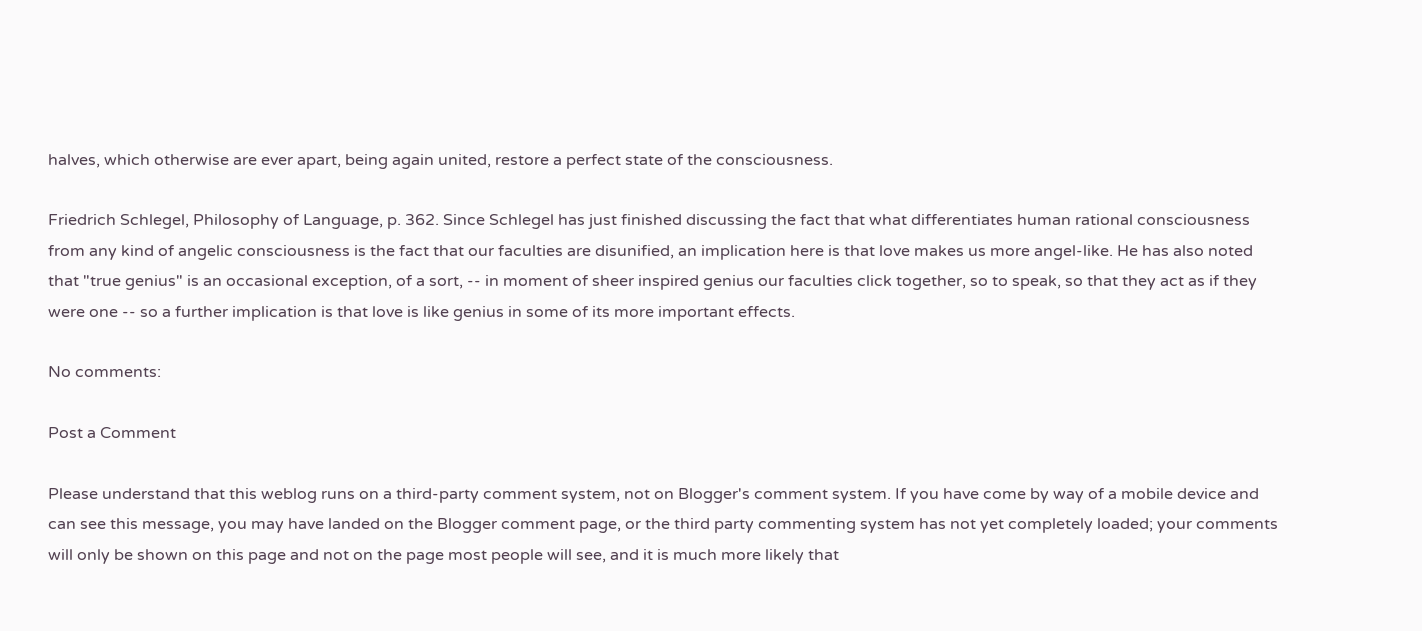halves, which otherwise are ever apart, being again united, restore a perfect state of the consciousness.

Friedrich Schlegel, Philosophy of Language, p. 362. Since Schlegel has just finished discussing the fact that what differentiates human rational consciousness from any kind of angelic consciousness is the fact that our faculties are disunified, an implication here is that love makes us more angel-like. He has also noted that "true genius" is an occasional exception, of a sort, -- in moment of sheer inspired genius our faculties click together, so to speak, so that they act as if they were one -- so a further implication is that love is like genius in some of its more important effects.

No comments:

Post a Comment

Please understand that this weblog runs on a third-party comment system, not on Blogger's comment system. If you have come by way of a mobile device and can see this message, you may have landed on the Blogger comment page, or the third party commenting system has not yet completely loaded; your comments will only be shown on this page and not on the page most people will see, and it is much more likely that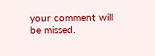your comment will be missed.